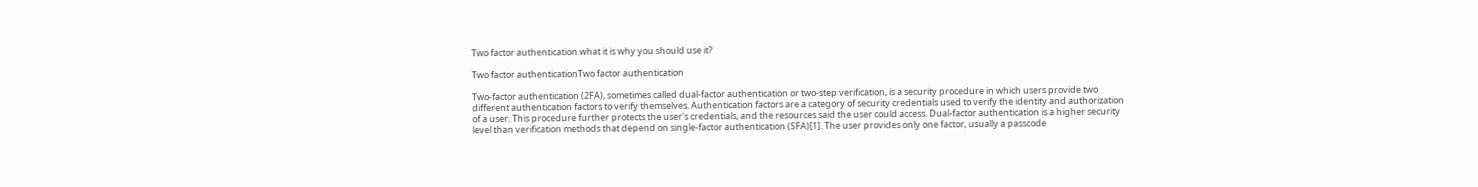Two factor authentication what it is why you should use it?

Two factor authenticationTwo factor authentication

Two-factor authentication (2FA), sometimes called dual-factor authentication or two-step verification, is a security procedure in which users provide two different authentication factors to verify themselves. Authentication factors are a category of security credentials used to verify the identity and authorization of a user. This procedure further protects the user's credentials, and the resources said the user could access. Dual-factor authentication is a higher security level than verification methods that depend on single-factor authentication (SFA)[1]. The user provides only one factor, usually a passcode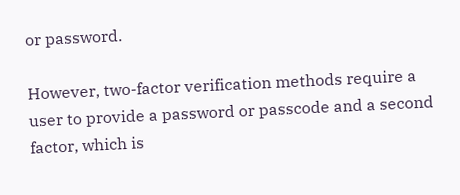or password.

However, two-factor verification methods require a user to provide a password or passcode and a second factor, which is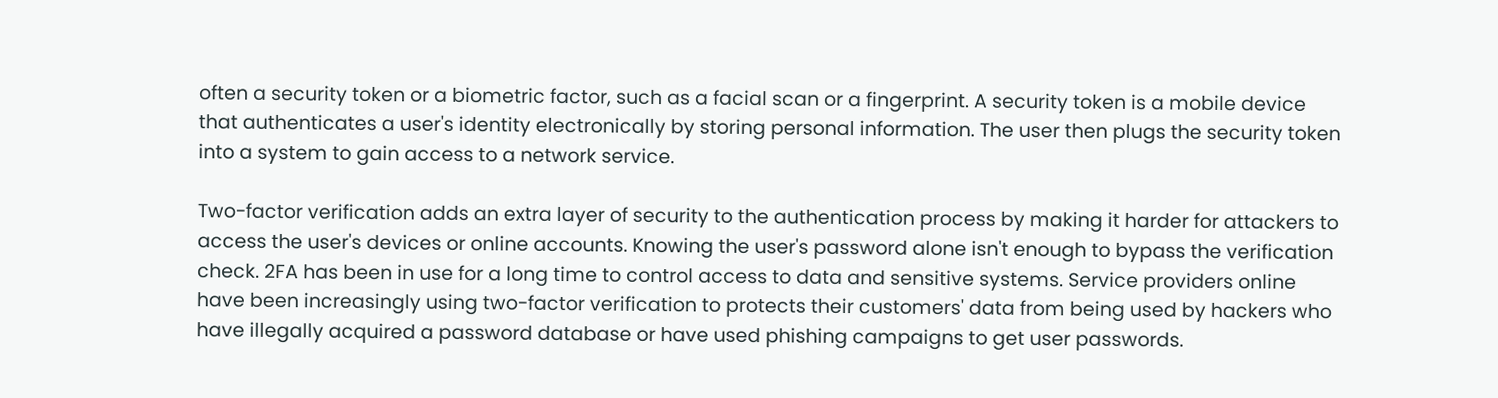often a security token or a biometric factor, such as a facial scan or a fingerprint. A security token is a mobile device that authenticates a user's identity electronically by storing personal information. The user then plugs the security token into a system to gain access to a network service.

Two-factor verification adds an extra layer of security to the authentication process by making it harder for attackers to access the user's devices or online accounts. Knowing the user's password alone isn't enough to bypass the verification check. 2FA has been in use for a long time to control access to data and sensitive systems. Service providers online have been increasingly using two-factor verification to protects their customers' data from being used by hackers who have illegally acquired a password database or have used phishing campaigns to get user passwords.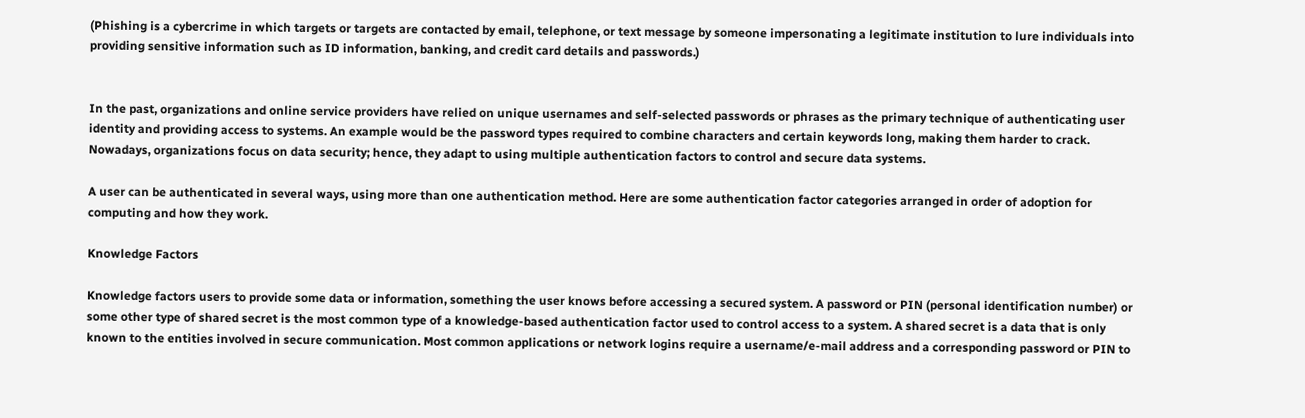(Phishing is a cybercrime in which targets or targets are contacted by email, telephone, or text message by someone impersonating a legitimate institution to lure individuals into providing sensitive information such as ID information, banking, and credit card details and passwords.)


In the past, organizations and online service providers have relied on unique usernames and self-selected passwords or phrases as the primary technique of authenticating user identity and providing access to systems. An example would be the password types required to combine characters and certain keywords long, making them harder to crack. Nowadays, organizations focus on data security; hence, they adapt to using multiple authentication factors to control and secure data systems.

A user can be authenticated in several ways, using more than one authentication method. Here are some authentication factor categories arranged in order of adoption for computing and how they work.

Knowledge Factors

Knowledge factors users to provide some data or information, something the user knows before accessing a secured system. A password or PIN (personal identification number) or some other type of shared secret is the most common type of a knowledge-based authentication factor used to control access to a system. A shared secret is a data that is only known to the entities involved in secure communication. Most common applications or network logins require a username/e-mail address and a corresponding password or PIN to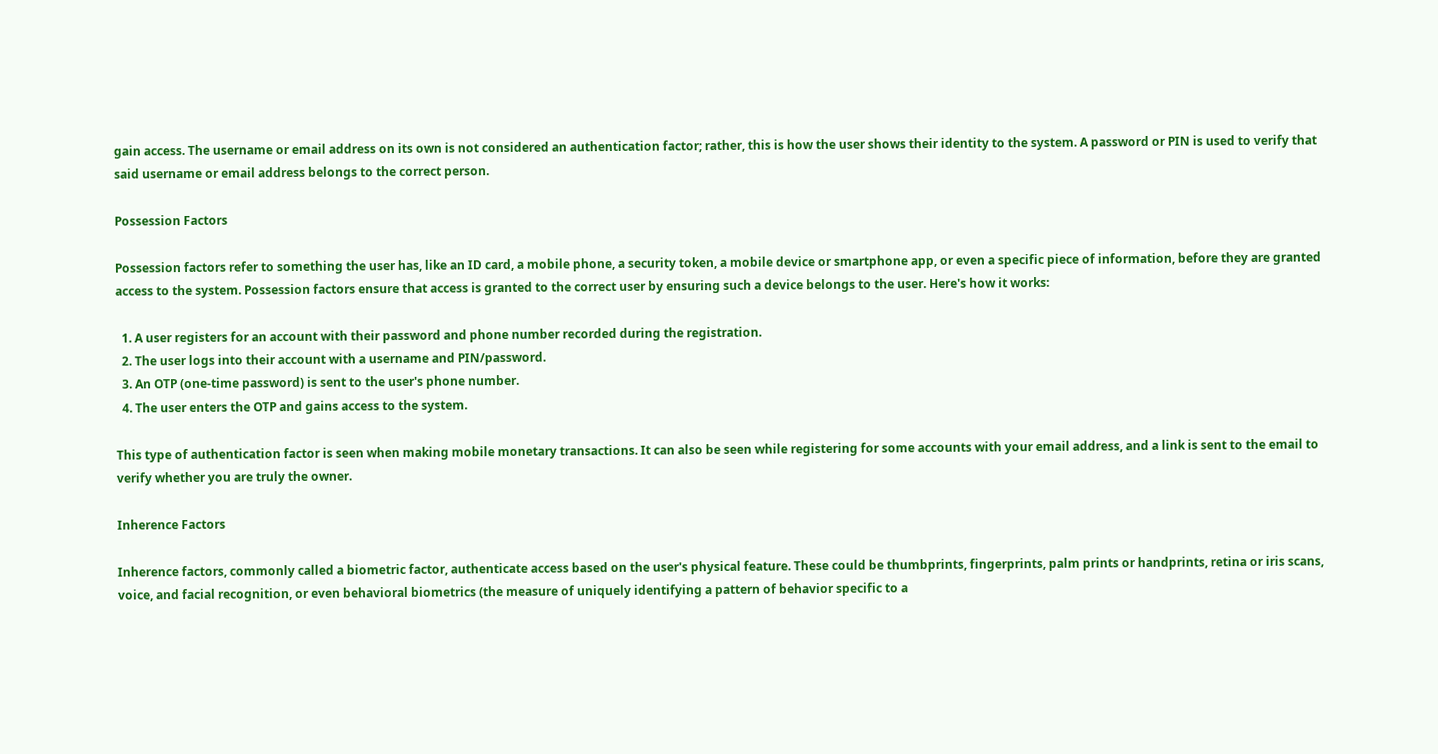gain access. The username or email address on its own is not considered an authentication factor; rather, this is how the user shows their identity to the system. A password or PIN is used to verify that said username or email address belongs to the correct person.

Possession Factors

Possession factors refer to something the user has, like an ID card, a mobile phone, a security token, a mobile device or smartphone app, or even a specific piece of information, before they are granted access to the system. Possession factors ensure that access is granted to the correct user by ensuring such a device belongs to the user. Here's how it works:

  1. A user registers for an account with their password and phone number recorded during the registration.
  2. The user logs into their account with a username and PIN/password.
  3. An OTP (one-time password) is sent to the user's phone number.
  4. The user enters the OTP and gains access to the system.

This type of authentication factor is seen when making mobile monetary transactions. It can also be seen while registering for some accounts with your email address, and a link is sent to the email to verify whether you are truly the owner.

Inherence Factors

Inherence factors, commonly called a biometric factor, authenticate access based on the user's physical feature. These could be thumbprints, fingerprints, palm prints or handprints, retina or iris scans, voice, and facial recognition, or even behavioral biometrics (the measure of uniquely identifying a pattern of behavior specific to a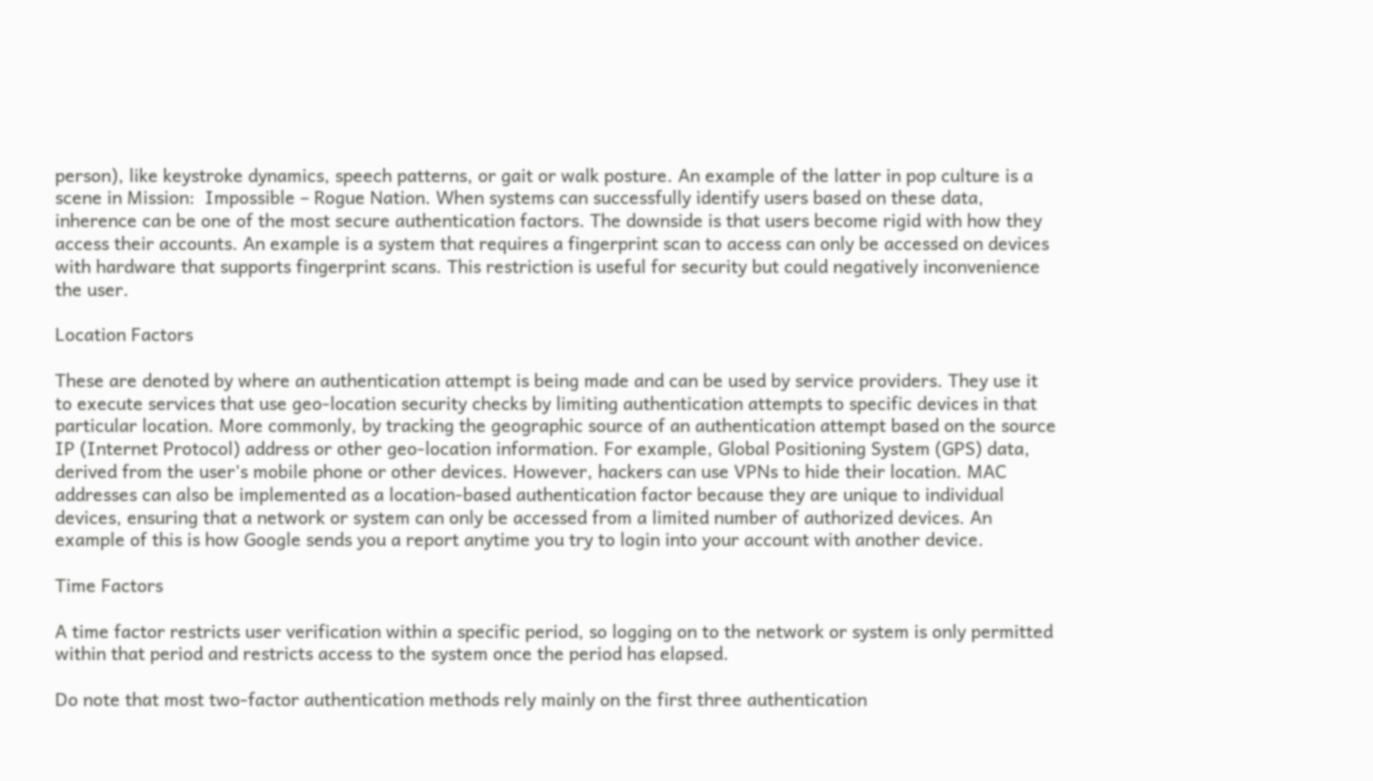person), like keystroke dynamics, speech patterns, or gait or walk posture. An example of the latter in pop culture is a scene in Mission:  Impossible – Rogue Nation. When systems can successfully identify users based on these data, inherence can be one of the most secure authentication factors. The downside is that users become rigid with how they access their accounts. An example is a system that requires a fingerprint scan to access can only be accessed on devices with hardware that supports fingerprint scans. This restriction is useful for security but could negatively inconvenience the user.

Location Factors

These are denoted by where an authentication attempt is being made and can be used by service providers. They use it to execute services that use geo-location security checks by limiting authentication attempts to specific devices in that particular location. More commonly, by tracking the geographic source of an authentication attempt based on the source IP (Internet Protocol) address or other geo-location information. For example, Global Positioning System (GPS) data, derived from the user's mobile phone or other devices. However, hackers can use VPNs to hide their location. MAC addresses can also be implemented as a location-based authentication factor because they are unique to individual devices, ensuring that a network or system can only be accessed from a limited number of authorized devices. An example of this is how Google sends you a report anytime you try to login into your account with another device.

Time Factors

A time factor restricts user verification within a specific period, so logging on to the network or system is only permitted within that period and restricts access to the system once the period has elapsed.

Do note that most two-factor authentication methods rely mainly on the first three authentication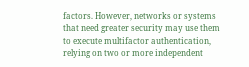factors. However, networks or systems that need greater security may use them to execute multifactor authentication, relying on two or more independent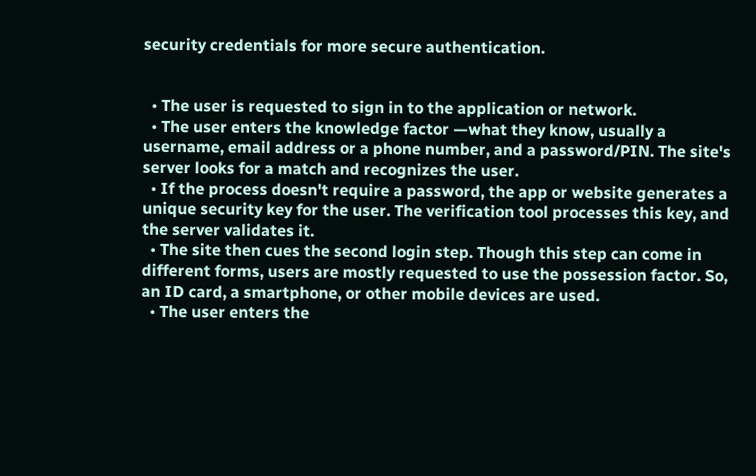security credentials for more secure authentication.


  • The user is requested to sign in to the application or network.
  • The user enters the knowledge factor —what they know, usually a username, email address or a phone number, and a password/PIN. The site's server looks for a match and recognizes the user.
  • If the process doesn't require a password, the app or website generates a unique security key for the user. The verification tool processes this key, and the server validates it.
  • The site then cues the second login step. Though this step can come in different forms, users are mostly requested to use the possession factor. So, an ID card, a smartphone, or other mobile devices are used.
  • The user enters the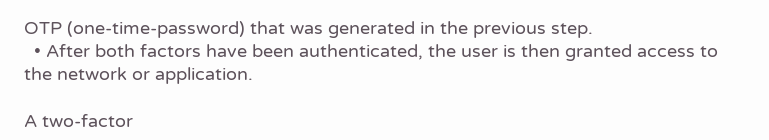OTP (one-time-password) that was generated in the previous step.
  • After both factors have been authenticated, the user is then granted access to the network or application.

A two-factor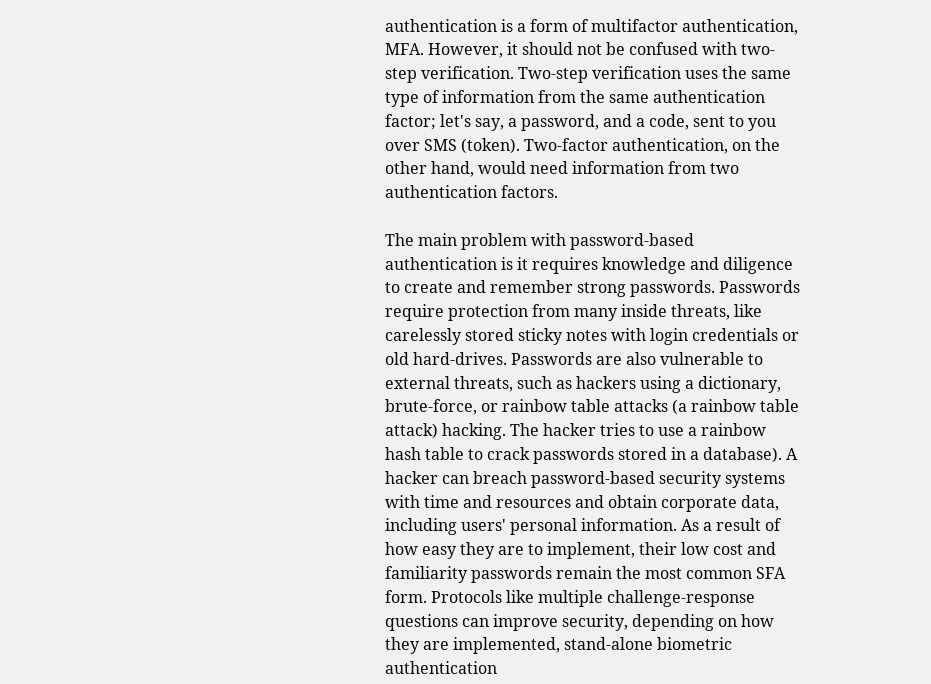authentication is a form of multifactor authentication, MFA. However, it should not be confused with two-step verification. Two-step verification uses the same type of information from the same authentication factor; let's say, a password, and a code, sent to you over SMS (token). Two-factor authentication, on the other hand, would need information from two authentication factors.

The main problem with password-based authentication is it requires knowledge and diligence to create and remember strong passwords. Passwords require protection from many inside threats, like carelessly stored sticky notes with login credentials or old hard-drives. Passwords are also vulnerable to external threats, such as hackers using a dictionary, brute-force, or rainbow table attacks (a rainbow table attack) hacking. The hacker tries to use a rainbow hash table to crack passwords stored in a database). A hacker can breach password-based security systems with time and resources and obtain corporate data, including users' personal information. As a result of how easy they are to implement, their low cost and familiarity passwords remain the most common SFA form. Protocols like multiple challenge-response questions can improve security, depending on how they are implemented, stand-alone biometric authentication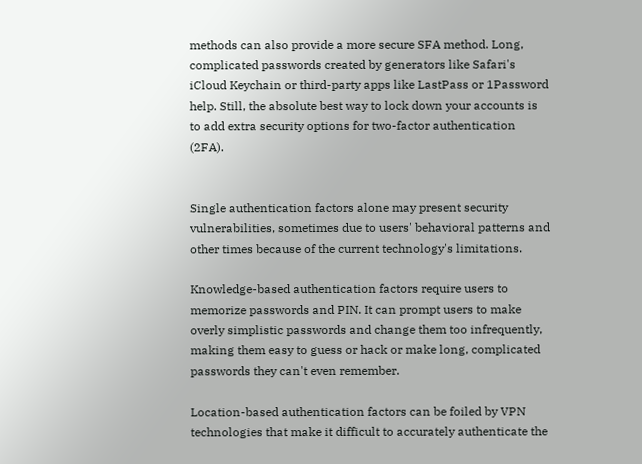methods can also provide a more secure SFA method. Long, complicated passwords created by generators like Safari's iCloud Keychain or third-party apps like LastPass or 1Password help. Still, the absolute best way to lock down your accounts is to add extra security options for two-factor authentication (2FA).


Single authentication factors alone may present security vulnerabilities, sometimes due to users' behavioral patterns and other times because of the current technology's limitations.

Knowledge-based authentication factors require users to memorize passwords and PIN. It can prompt users to make overly simplistic passwords and change them too infrequently, making them easy to guess or hack or make long, complicated passwords they can't even remember.

Location-based authentication factors can be foiled by VPN technologies that make it difficult to accurately authenticate the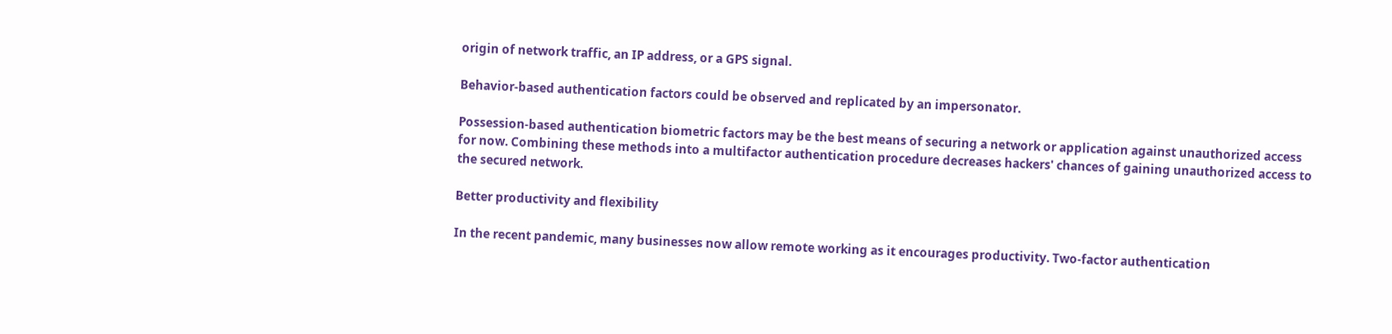origin of network traffic, an IP address, or a GPS signal.

Behavior-based authentication factors could be observed and replicated by an impersonator.

Possession-based authentication biometric factors may be the best means of securing a network or application against unauthorized access for now. Combining these methods into a multifactor authentication procedure decreases hackers' chances of gaining unauthorized access to the secured network.

Better productivity and flexibility

In the recent pandemic, many businesses now allow remote working as it encourages productivity. Two-factor authentication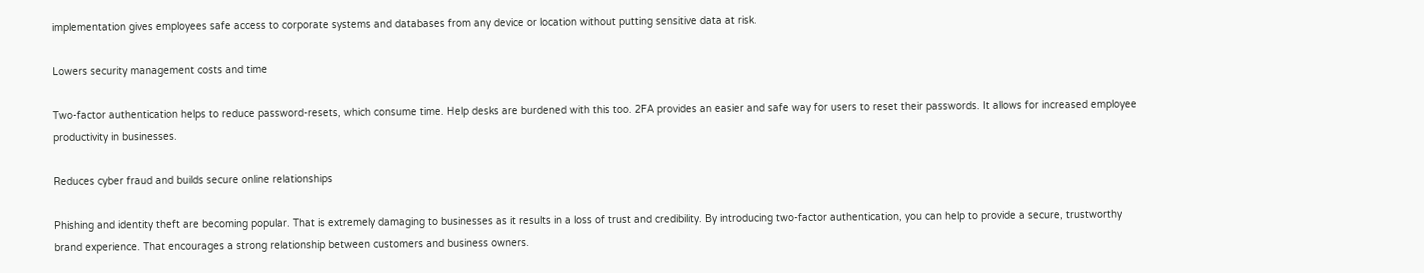implementation gives employees safe access to corporate systems and databases from any device or location without putting sensitive data at risk.

Lowers security management costs and time

Two-factor authentication helps to reduce password-resets, which consume time. Help desks are burdened with this too. 2FA provides an easier and safe way for users to reset their passwords. It allows for increased employee productivity in businesses.

Reduces cyber fraud and builds secure online relationships

Phishing and identity theft are becoming popular. That is extremely damaging to businesses as it results in a loss of trust and credibility. By introducing two-factor authentication, you can help to provide a secure, trustworthy brand experience. That encourages a strong relationship between customers and business owners.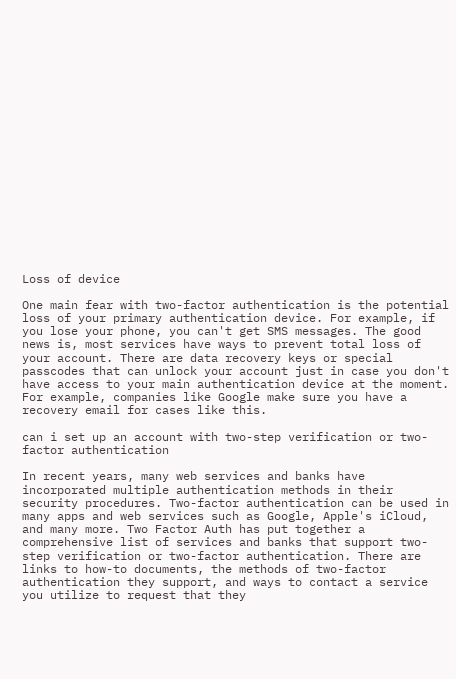Loss of device

One main fear with two-factor authentication is the potential loss of your primary authentication device. For example, if you lose your phone, you can't get SMS messages. The good news is, most services have ways to prevent total loss of your account. There are data recovery keys or special passcodes that can unlock your account just in case you don't have access to your main authentication device at the moment. For example, companies like Google make sure you have a recovery email for cases like this.

can i set up an account with two-step verification or two-factor authentication

In recent years, many web services and banks have incorporated multiple authentication methods in their security procedures. Two-factor authentication can be used in many apps and web services such as Google, Apple's iCloud, and many more. Two Factor Auth has put together a comprehensive list of services and banks that support two-step verification or two-factor authentication. There are links to how-to documents, the methods of two-factor authentication they support, and ways to contact a service you utilize to request that they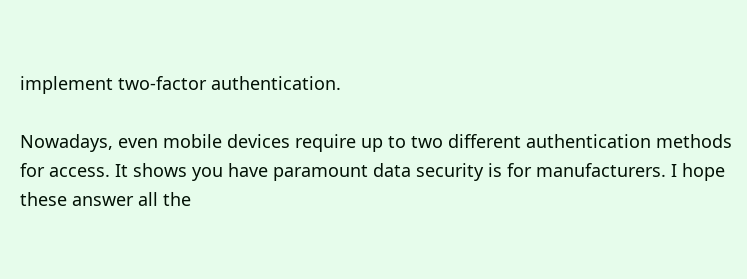implement two-factor authentication.

Nowadays, even mobile devices require up to two different authentication methods for access. It shows you have paramount data security is for manufacturers. I hope these answer all the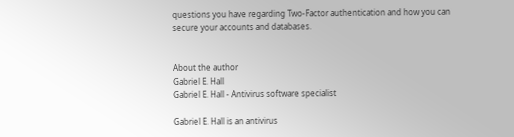questions you have regarding Two-Factor authentication and how you can secure your accounts and databases.


About the author
Gabriel E. Hall
Gabriel E. Hall - Antivirus software specialist

Gabriel E. Hall is an antivirus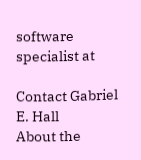software specialist at

Contact Gabriel E. Hall
About the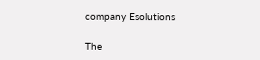company Esolutions

The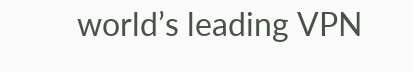world’s leading VPN